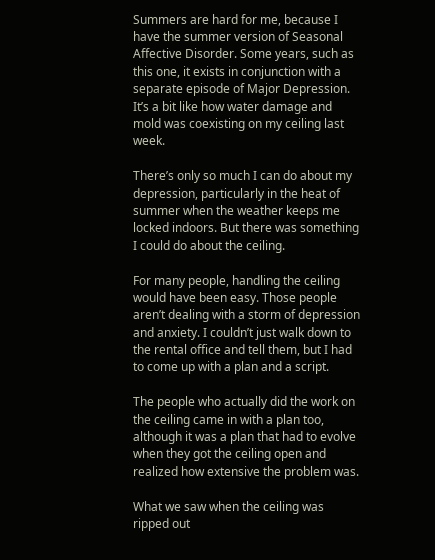Summers are hard for me, because I have the summer version of Seasonal Affective Disorder. Some years, such as this one, it exists in conjunction with a separate episode of Major Depression. It’s a bit like how water damage and mold was coexisting on my ceiling last week.

There’s only so much I can do about my depression, particularly in the heat of summer when the weather keeps me locked indoors. But there was something I could do about the ceiling.

For many people, handling the ceiling would have been easy. Those people aren’t dealing with a storm of depression and anxiety. I couldn’t just walk down to the rental office and tell them, but I had to come up with a plan and a script.

The people who actually did the work on the ceiling came in with a plan too, although it was a plan that had to evolve when they got the ceiling open and realized how extensive the problem was.

What we saw when the ceiling was ripped out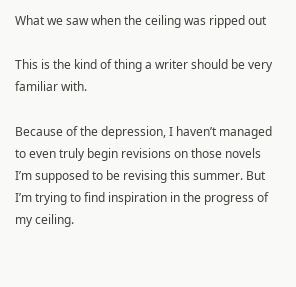What we saw when the ceiling was ripped out

This is the kind of thing a writer should be very familiar with.

Because of the depression, I haven’t managed to even truly begin revisions on those novels I’m supposed to be revising this summer. But I’m trying to find inspiration in the progress of my ceiling.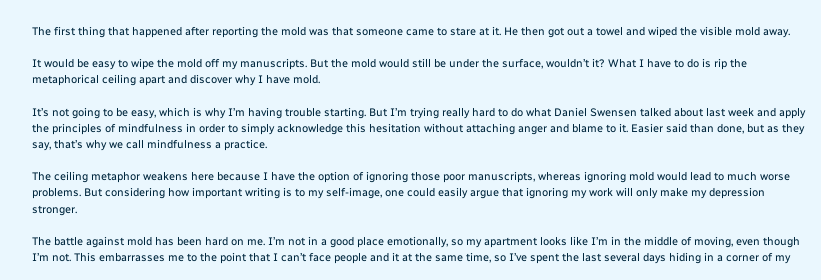The first thing that happened after reporting the mold was that someone came to stare at it. He then got out a towel and wiped the visible mold away.

It would be easy to wipe the mold off my manuscripts. But the mold would still be under the surface, wouldn’t it? What I have to do is rip the metaphorical ceiling apart and discover why I have mold.

It’s not going to be easy, which is why I’m having trouble starting. But I’m trying really hard to do what Daniel Swensen talked about last week and apply the principles of mindfulness in order to simply acknowledge this hesitation without attaching anger and blame to it. Easier said than done, but as they say, that’s why we call mindfulness a practice.

The ceiling metaphor weakens here because I have the option of ignoring those poor manuscripts, whereas ignoring mold would lead to much worse problems. But considering how important writing is to my self-image, one could easily argue that ignoring my work will only make my depression stronger.

The battle against mold has been hard on me. I’m not in a good place emotionally, so my apartment looks like I’m in the middle of moving, even though I’m not. This embarrasses me to the point that I can’t face people and it at the same time, so I’ve spent the last several days hiding in a corner of my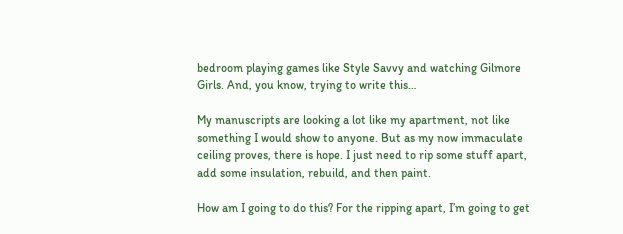bedroom playing games like Style Savvy and watching Gilmore Girls. And, you know, trying to write this…

My manuscripts are looking a lot like my apartment, not like something I would show to anyone. But as my now immaculate ceiling proves, there is hope. I just need to rip some stuff apart, add some insulation, rebuild, and then paint.

How am I going to do this? For the ripping apart, I’m going to get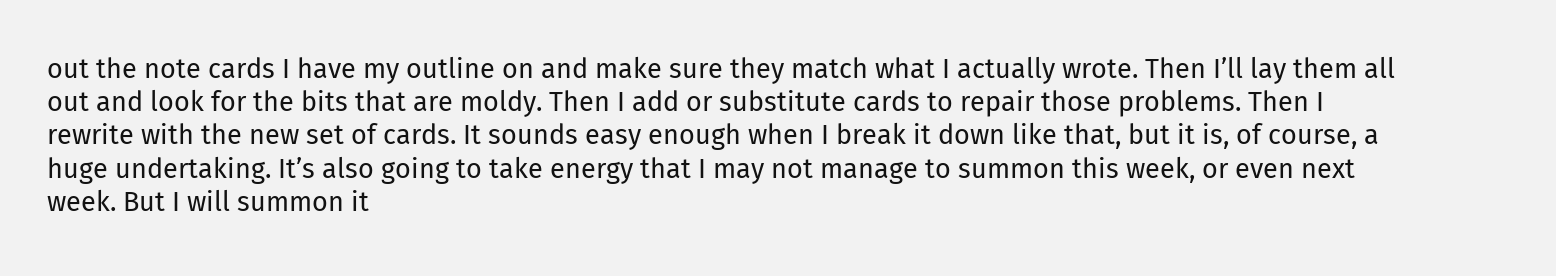out the note cards I have my outline on and make sure they match what I actually wrote. Then I’ll lay them all out and look for the bits that are moldy. Then I add or substitute cards to repair those problems. Then I rewrite with the new set of cards. It sounds easy enough when I break it down like that, but it is, of course, a huge undertaking. It’s also going to take energy that I may not manage to summon this week, or even next week. But I will summon it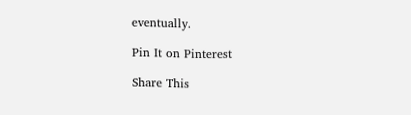eventually.

Pin It on Pinterest

Share This